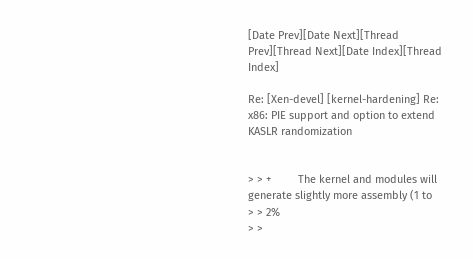[Date Prev][Date Next][Thread Prev][Thread Next][Date Index][Thread Index]

Re: [Xen-devel] [kernel-hardening] Re: x86: PIE support and option to extend KASLR randomization


> > +         The kernel and modules will generate slightly more assembly (1 to
> > 2%
> >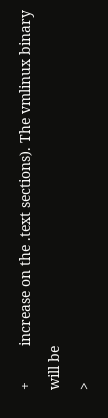+         increase on the .text sections). The vmlinux binary will be
>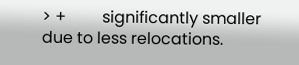> +         significantly smaller due to less relocations.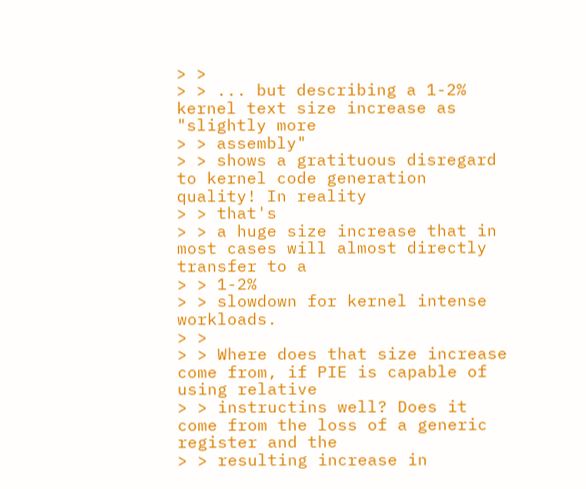> >
> > ... but describing a 1-2% kernel text size increase as "slightly more
> > assembly"
> > shows a gratituous disregard to kernel code generation quality! In reality
> > that's
> > a huge size increase that in most cases will almost directly transfer to a
> > 1-2%
> > slowdown for kernel intense workloads.
> >
> > Where does that size increase come from, if PIE is capable of using relative
> > instructins well? Does it come from the loss of a generic register and the
> > resulting increase in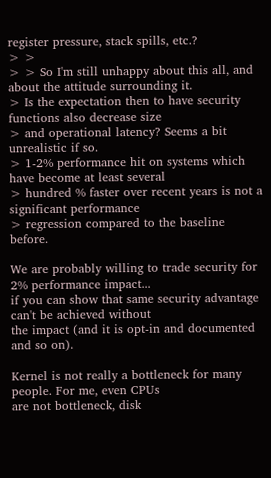register pressure, stack spills, etc.?
> >
> > So I'm still unhappy about this all, and about the attitude surrounding it.
> Is the expectation then to have security functions also decrease size
> and operational latency? Seems a bit unrealistic if so.
> 1-2% performance hit on systems which have become at least several
> hundred % faster over recent years is not a significant performance
> regression compared to the baseline before.

We are probably willing to trade security for 2% performance impact...
if you can show that same security advantage can't be achieved without
the impact (and it is opt-in and documented and so on).

Kernel is not really a bottleneck for many people. For me, even CPUs
are not bottleneck, disk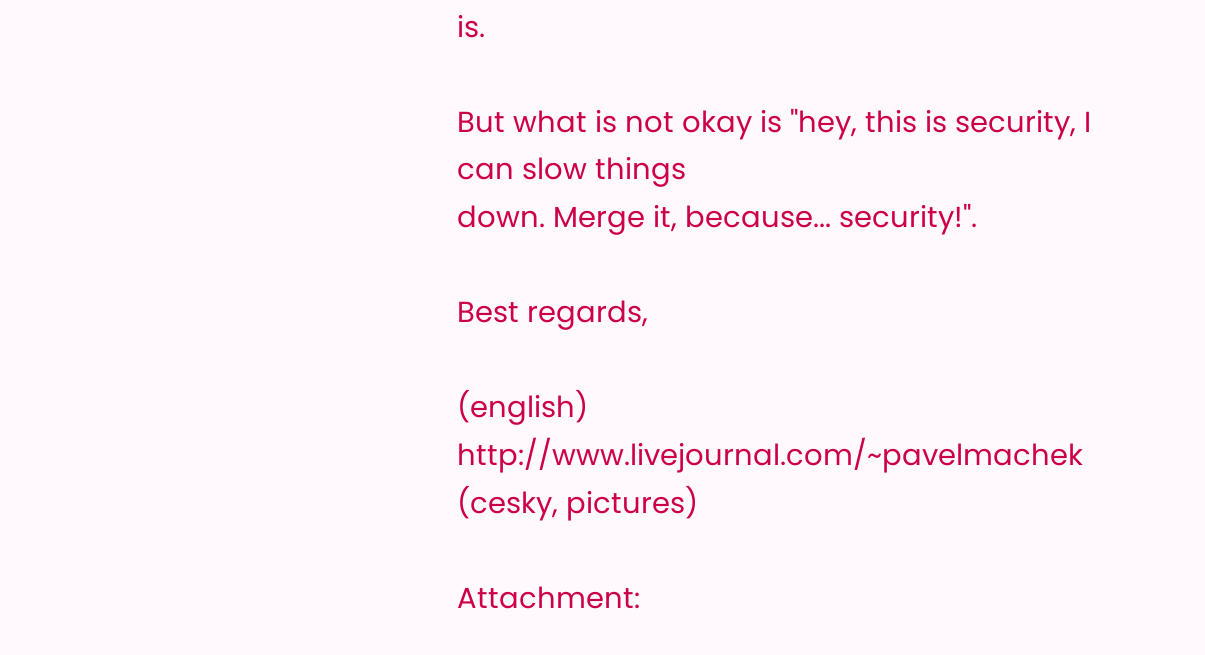is.

But what is not okay is "hey, this is security, I can slow things
down. Merge it, because... security!".

Best regards,

(english) http://www.livejournal.com/~pavelmachek
(cesky, pictures)

Attachment: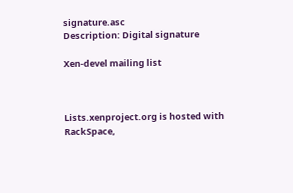signature.asc
Description: Digital signature

Xen-devel mailing list



Lists.xenproject.org is hosted with RackSpace,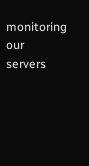monitoring our
servers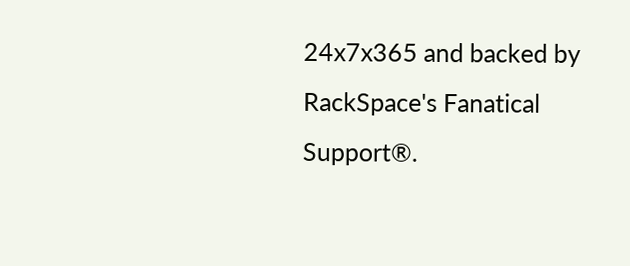24x7x365 and backed by RackSpace's Fanatical Support®.